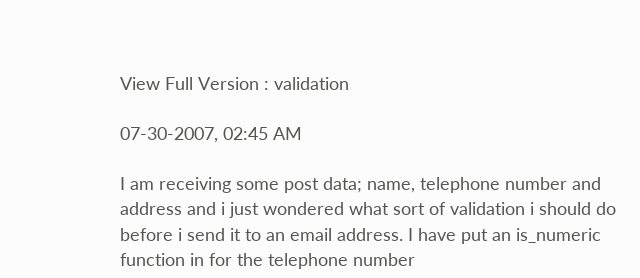View Full Version : validation

07-30-2007, 02:45 AM

I am receiving some post data; name, telephone number and address and i just wondered what sort of validation i should do before i send it to an email address. I have put an is_numeric function in for the telephone number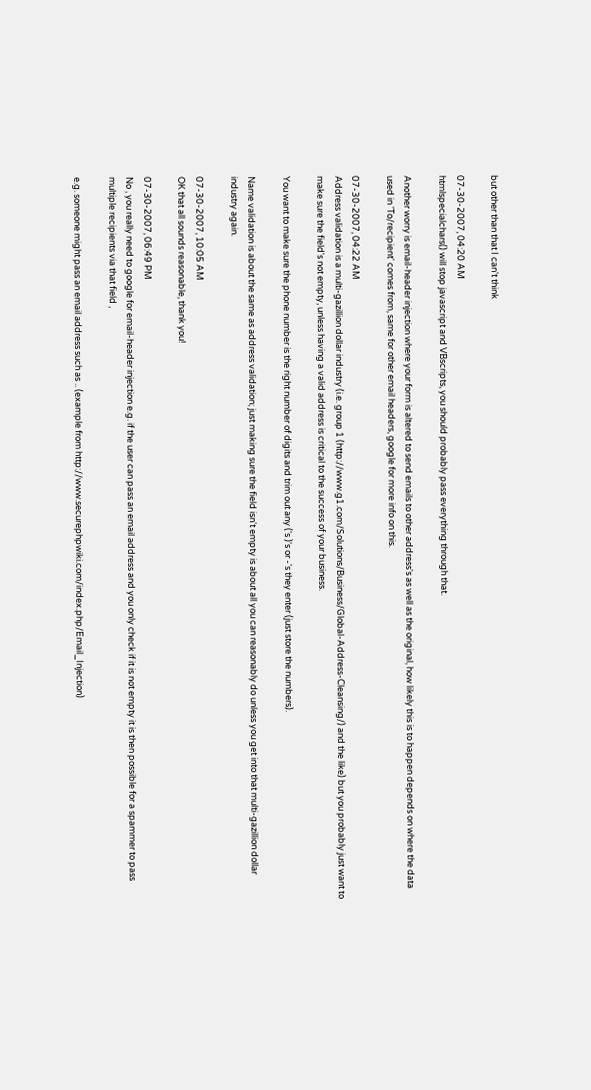but other than that I can't think

07-30-2007, 04:20 AM
htmlspecialchars() will stop javascript and VBscripts, you should probably pass everything through that.

Another worry is email-header injection where your form is altered to send emails to other address's as well as the original, how likely this is to happen depends on where the data used in 'To/recipient' comes from, same for other email headers, google for more info on this.

07-30-2007, 04:22 AM
Address validation is a multi-gazillion dollar industry (i.e. group 1 (http://www.g1.com/Solutions/Business/Global-Address-Cleansing/) and the like) but you probably just want to make sure the field's not empty, unless having a valid address is critical to the success of your business.

You want to make sure the phone number is the right number of digits and trim out any ('s )'s or -'s they enter (just store the numbers).

Name validation is about the same as address validation; just making sure the field isn't empty is about all you can reasonably do unless you get into that multi-gazillion dollar industry again.

07-30-2007, 10:05 AM
OK that all sounds reasonable, thank you!

07-30-2007, 06:49 PM
No , you really need to google for email-header injection e.g. if the user can pass an email address and you only check if it is not empty it is then possible for a spammer to pass multiple recipients via that field ,

e.g. someone might pass an email address such as .. (example from http://www.securephpwiki.com/index.php/Email_Injection)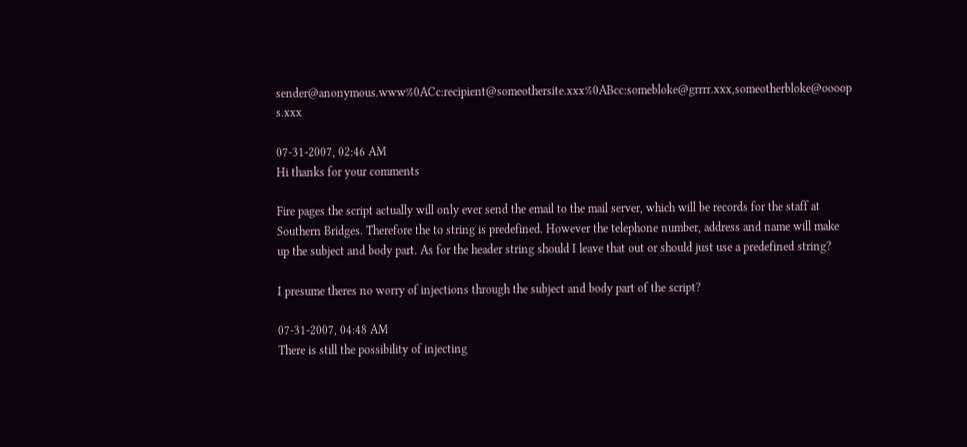sender@anonymous.www%0ACc:recipient@someothersite.xxx%0ABcc:somebloke@grrrr.xxx,someotherbloke@oooop s.xxx

07-31-2007, 02:46 AM
Hi thanks for your comments

Fire pages the script actually will only ever send the email to the mail server, which will be records for the staff at Southern Bridges. Therefore the to string is predefined. However the telephone number, address and name will make up the subject and body part. As for the header string should I leave that out or should just use a predefined string?

I presume theres no worry of injections through the subject and body part of the script?

07-31-2007, 04:48 AM
There is still the possibility of injecting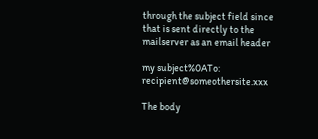through the subject field since that is sent directly to the mailserver as an email header

my subject%0ATo: recipient@someothersite.xxx

The body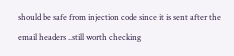should be safe from injection code since it is sent after the email headers ..still worth checking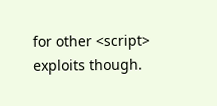for other <script> exploits though.